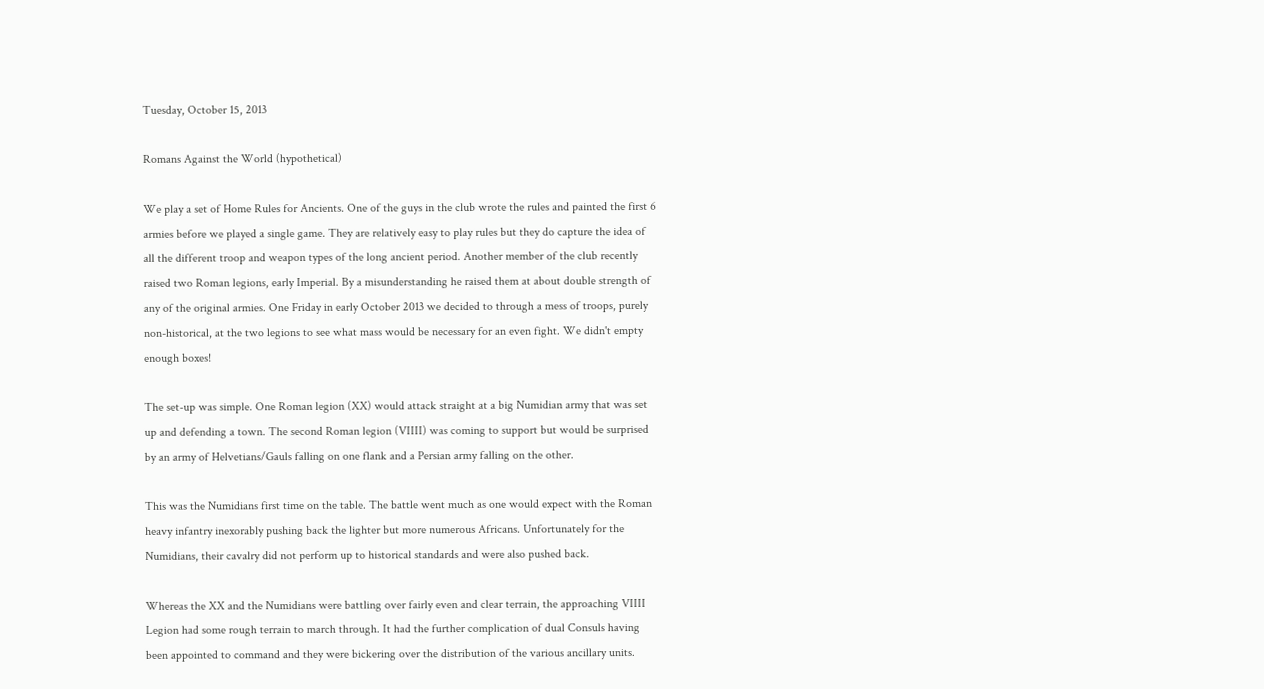Tuesday, October 15, 2013

Romans Against the World (hypothetical)

We play a set of Home Rules for Ancients. One of the guys in the club wrote the rules and painted the first 6 armies before we played a single game. They are relatively easy to play rules but they do capture the idea of all the different troop and weapon types of the long ancient period. Another member of the club recently raised two Roman legions, early Imperial. By a misunderstanding he raised them at about double strength of any of the original armies. One Friday in early October 2013 we decided to through a mess of troops, purely non-historical, at the two legions to see what mass would be necessary for an even fight. We didn't empty enough boxes!

The set-up was simple. One Roman legion (XX) would attack straight at a big Numidian army that was set up and defending a town. The second Roman legion (VIIII) was coming to support but would be surprised by an army of Helvetians/Gauls falling on one flank and a Persian army falling on the other.

This was the Numidians first time on the table. The battle went much as one would expect with the Roman heavy infantry inexorably pushing back the lighter but more numerous Africans. Unfortunately for the Numidians, their cavalry did not perform up to historical standards and were also pushed back.

Whereas the XX and the Numidians were battling over fairly even and clear terrain, the approaching VIIII Legion had some rough terrain to march through. It had the further complication of dual Consuls having been appointed to command and they were bickering over the distribution of the various ancillary units.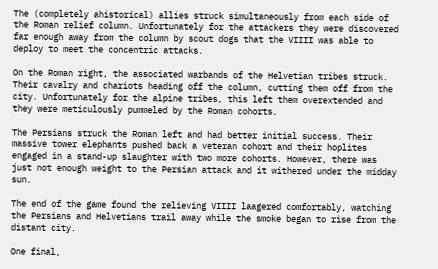The (completely ahistorical) allies struck simultaneously from each side of the Roman relief column. Unfortunately for the attackers they were discovered far enough away from the column by scout dogs that the VIIII was able to deploy to meet the concentric attacks.

On the Roman right, the associated warbands of the Helvetian tribes struck. Their cavalry and chariots heading off the column, cutting them off from the city. Unfortunately for the alpine tribes, this left them overextended and they were meticulously pummeled by the Roman cohorts.

The Persians struck the Roman left and had better initial success. Their massive tower elephants pushed back a veteran cohort and their hoplites engaged in a stand-up slaughter with two more cohorts. However, there was just not enough weight to the Persian attack and it withered under the midday sun.

The end of the game found the relieving VIIII laagered comfortably, watching the Persians and Helvetians trail away while the smoke began to rise from the distant city.

One final,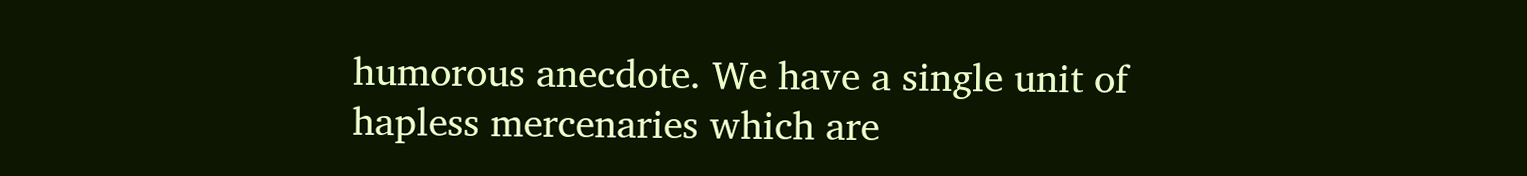humorous anecdote. We have a single unit of hapless mercenaries which are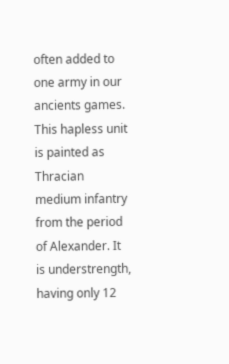often added to one army in our ancients games. This hapless unit is painted as Thracian medium infantry from the period of Alexander. It is understrength, having only 12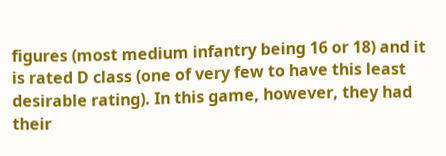figures (most medium infantry being 16 or 18) and it is rated D class (one of very few to have this least desirable rating). In this game, however, they had their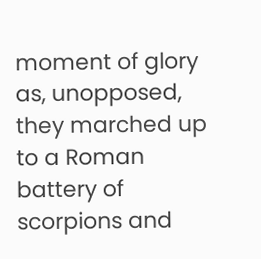moment of glory as, unopposed, they marched up to a Roman battery of scorpions and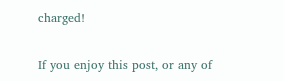charged!

If you enjoy this post, or any of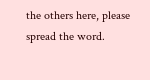the others here, please spread the word.